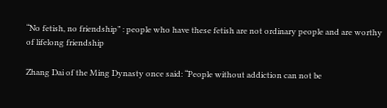“No fetish, no friendship” : people who have these fetish are not ordinary people and are worthy of lifelong friendship

Zhang Dai of the Ming Dynasty once said: “People without addiction can not be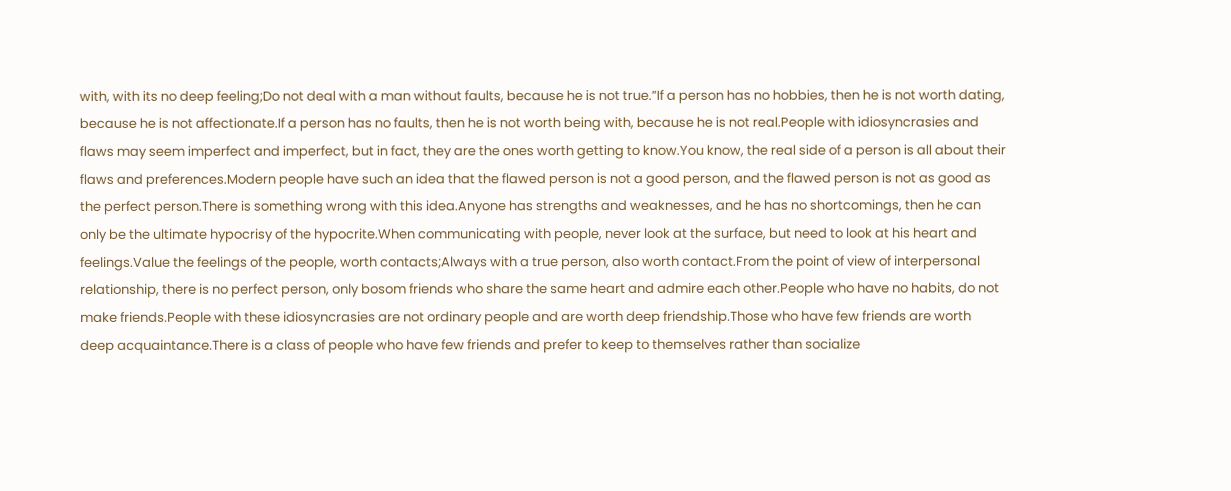with, with its no deep feeling;Do not deal with a man without faults, because he is not true.”If a person has no hobbies, then he is not worth dating, because he is not affectionate.If a person has no faults, then he is not worth being with, because he is not real.People with idiosyncrasies and flaws may seem imperfect and imperfect, but in fact, they are the ones worth getting to know.You know, the real side of a person is all about their flaws and preferences.Modern people have such an idea that the flawed person is not a good person, and the flawed person is not as good as the perfect person.There is something wrong with this idea.Anyone has strengths and weaknesses, and he has no shortcomings, then he can only be the ultimate hypocrisy of the hypocrite.When communicating with people, never look at the surface, but need to look at his heart and feelings.Value the feelings of the people, worth contacts;Always with a true person, also worth contact.From the point of view of interpersonal relationship, there is no perfect person, only bosom friends who share the same heart and admire each other.People who have no habits, do not make friends.People with these idiosyncrasies are not ordinary people and are worth deep friendship.Those who have few friends are worth deep acquaintance.There is a class of people who have few friends and prefer to keep to themselves rather than socialize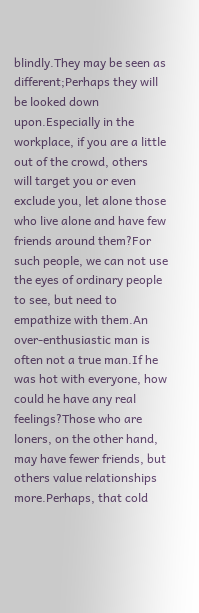blindly.They may be seen as different;Perhaps they will be looked down upon.Especially in the workplace, if you are a little out of the crowd, others will target you or even exclude you, let alone those who live alone and have few friends around them?For such people, we can not use the eyes of ordinary people to see, but need to empathize with them.An over-enthusiastic man is often not a true man.If he was hot with everyone, how could he have any real feelings?Those who are loners, on the other hand, may have fewer friends, but others value relationships more.Perhaps, that cold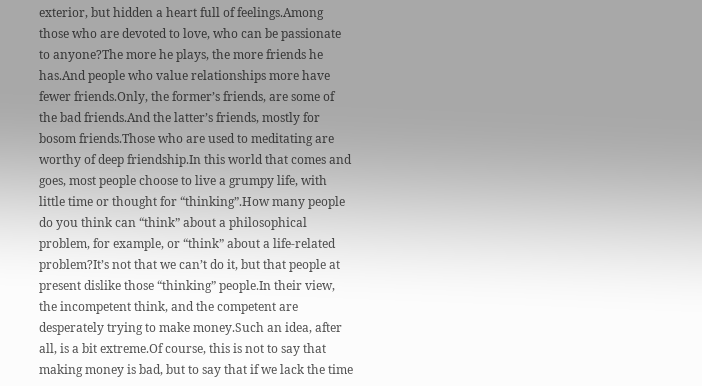exterior, but hidden a heart full of feelings.Among those who are devoted to love, who can be passionate to anyone?The more he plays, the more friends he has.And people who value relationships more have fewer friends.Only, the former’s friends, are some of the bad friends.And the latter’s friends, mostly for bosom friends.Those who are used to meditating are worthy of deep friendship.In this world that comes and goes, most people choose to live a grumpy life, with little time or thought for “thinking”.How many people do you think can “think” about a philosophical problem, for example, or “think” about a life-related problem?It’s not that we can’t do it, but that people at present dislike those “thinking” people.In their view, the incompetent think, and the competent are desperately trying to make money.Such an idea, after all, is a bit extreme.Of course, this is not to say that making money is bad, but to say that if we lack the time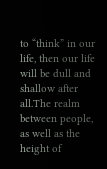to “think” in our life, then our life will be dull and shallow after all.The realm between people, as well as the height of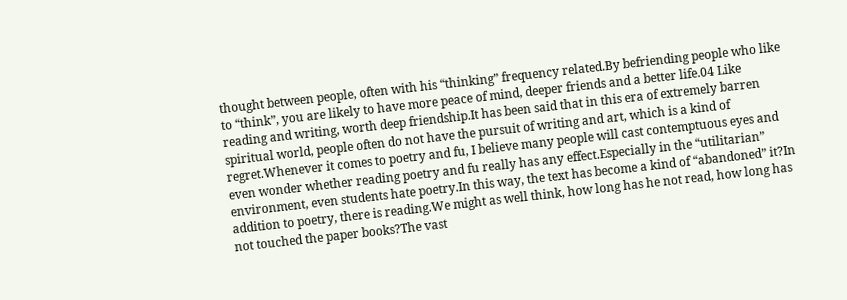thought between people, often with his “thinking” frequency related.By befriending people who like to “think”, you are likely to have more peace of mind, deeper friends and a better life.04 Like reading and writing, worth deep friendship.It has been said that in this era of extremely barren spiritual world, people often do not have the pursuit of writing and art, which is a kind of regret.Whenever it comes to poetry and fu, I believe many people will cast contemptuous eyes and even wonder whether reading poetry and fu really has any effect.Especially in the “utilitarian” environment, even students hate poetry.In this way, the text has become a kind of “abandoned” it?In addition to poetry, there is reading.We might as well think, how long has he not read, how long has not touched the paper books?The vast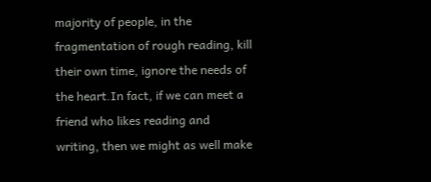majority of people, in the fragmentation of rough reading, kill their own time, ignore the needs of the heart.In fact, if we can meet a friend who likes reading and writing, then we might as well make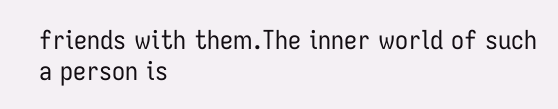friends with them.The inner world of such a person is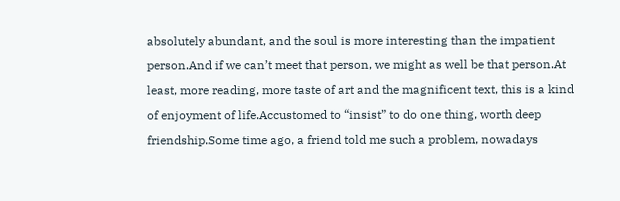absolutely abundant, and the soul is more interesting than the impatient person.And if we can’t meet that person, we might as well be that person.At least, more reading, more taste of art and the magnificent text, this is a kind of enjoyment of life.Accustomed to “insist” to do one thing, worth deep friendship.Some time ago, a friend told me such a problem, nowadays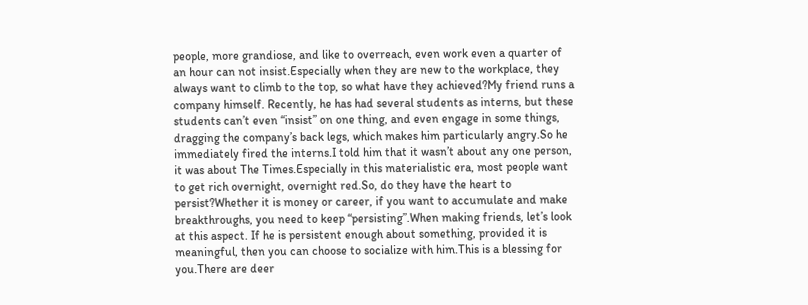people, more grandiose, and like to overreach, even work even a quarter of an hour can not insist.Especially when they are new to the workplace, they always want to climb to the top, so what have they achieved?My friend runs a company himself. Recently, he has had several students as interns, but these students can’t even “insist” on one thing, and even engage in some things, dragging the company’s back legs, which makes him particularly angry.So he immediately fired the interns.I told him that it wasn’t about any one person, it was about The Times.Especially in this materialistic era, most people want to get rich overnight, overnight red.So, do they have the heart to persist?Whether it is money or career, if you want to accumulate and make breakthroughs, you need to keep “persisting”.When making friends, let’s look at this aspect. If he is persistent enough about something, provided it is meaningful, then you can choose to socialize with him.This is a blessing for you.There are deer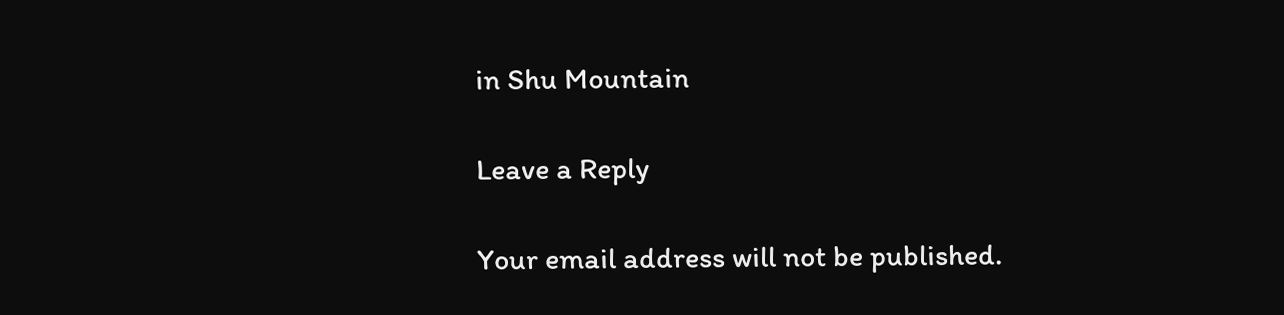in Shu Mountain

Leave a Reply

Your email address will not be published.